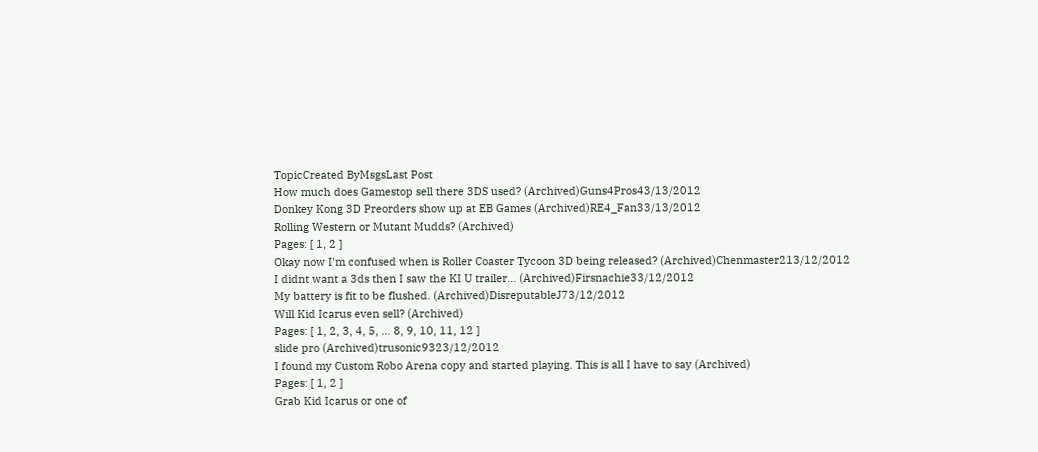TopicCreated ByMsgsLast Post
How much does Gamestop sell there 3DS used? (Archived)Guns4Pros43/13/2012
Donkey Kong 3D Preorders show up at EB Games (Archived)RE4_Fan33/13/2012
Rolling Western or Mutant Mudds? (Archived)
Pages: [ 1, 2 ]
Okay now I'm confused when is Roller Coaster Tycoon 3D being released? (Archived)Chenmaster213/12/2012
I didnt want a 3ds then I saw the KI U trailer... (Archived)Firsnachie33/12/2012
My battery is fit to be flushed. (Archived)DisreputableJ73/12/2012
Will Kid Icarus even sell? (Archived)
Pages: [ 1, 2, 3, 4, 5, ... 8, 9, 10, 11, 12 ]
slide pro (Archived)trusonic9323/12/2012
I found my Custom Robo Arena copy and started playing. This is all I have to say (Archived)
Pages: [ 1, 2 ]
Grab Kid Icarus or one of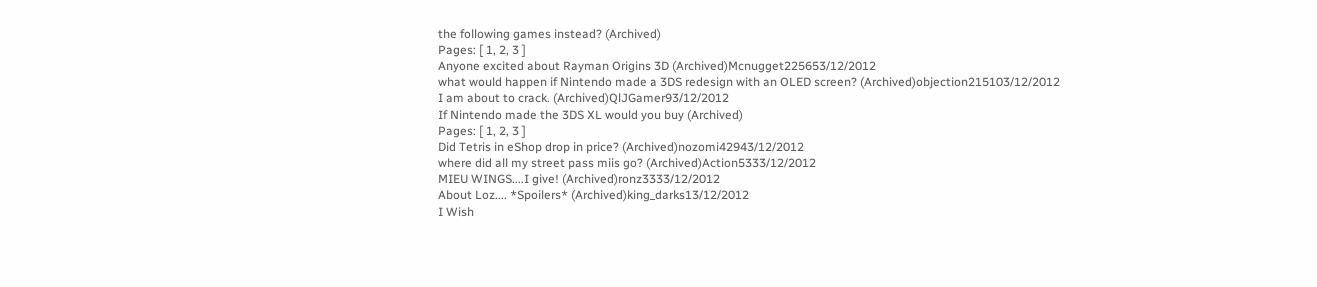the following games instead? (Archived)
Pages: [ 1, 2, 3 ]
Anyone excited about Rayman Origins 3D (Archived)Mcnugget225653/12/2012
what would happen if Nintendo made a 3DS redesign with an OLED screen? (Archived)objection215103/12/2012
I am about to crack. (Archived)QlJGamer93/12/2012
If Nintendo made the 3DS XL would you buy (Archived)
Pages: [ 1, 2, 3 ]
Did Tetris in eShop drop in price? (Archived)nozomi42943/12/2012
where did all my street pass miis go? (Archived)Action5333/12/2012
MIEU WINGS....I give! (Archived)ronz3333/12/2012
About Loz.... *Spoilers* (Archived)king_darks13/12/2012
I Wish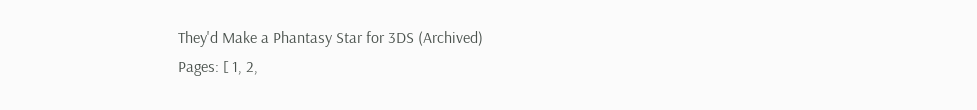They'd Make a Phantasy Star for 3DS (Archived)
Pages: [ 1, 2,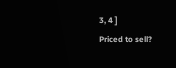3, 4 ]
Priced to sell?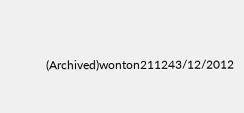(Archived)wonton211243/12/2012